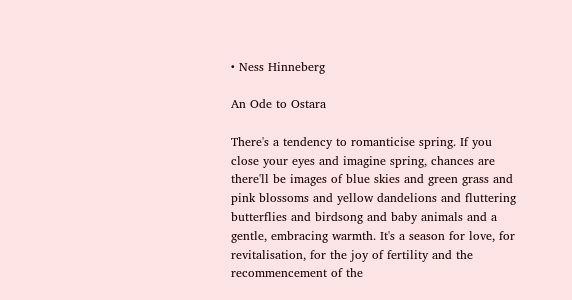• Ness Hinneberg

An Ode to Ostara

There's a tendency to romanticise spring. If you close your eyes and imagine spring, chances are there'll be images of blue skies and green grass and pink blossoms and yellow dandelions and fluttering butterflies and birdsong and baby animals and a gentle, embracing warmth. It's a season for love, for revitalisation, for the joy of fertility and the recommencement of the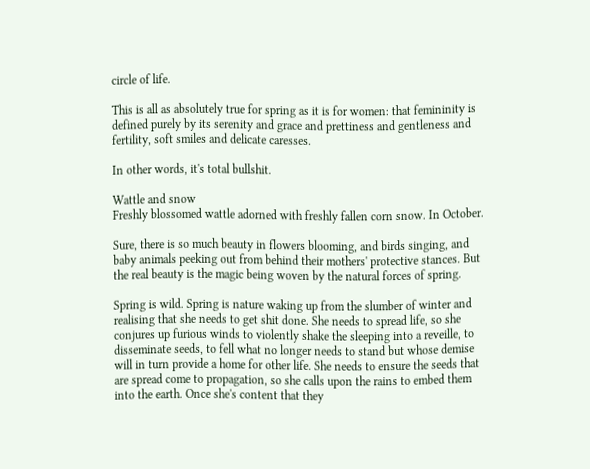circle of life.

This is all as absolutely true for spring as it is for women: that femininity is defined purely by its serenity and grace and prettiness and gentleness and fertility, soft smiles and delicate caresses.

In other words, it's total bullshit.

Wattle and snow
Freshly blossomed wattle adorned with freshly fallen corn snow. In October.

Sure, there is so much beauty in flowers blooming, and birds singing, and baby animals peeking out from behind their mothers' protective stances. But the real beauty is the magic being woven by the natural forces of spring.

Spring is wild. Spring is nature waking up from the slumber of winter and realising that she needs to get shit done. She needs to spread life, so she conjures up furious winds to violently shake the sleeping into a reveille, to disseminate seeds, to fell what no longer needs to stand but whose demise will in turn provide a home for other life. She needs to ensure the seeds that are spread come to propagation, so she calls upon the rains to embed them into the earth. Once she's content that they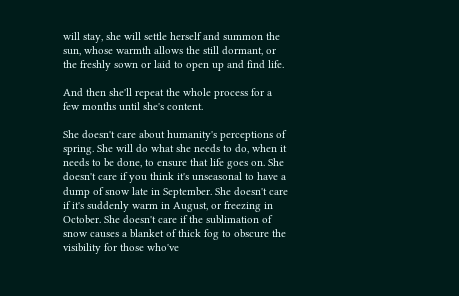will stay, she will settle herself and summon the sun, whose warmth allows the still dormant, or the freshly sown or laid to open up and find life.

And then she'll repeat the whole process for a few months until she's content.

She doesn't care about humanity's perceptions of spring. She will do what she needs to do, when it needs to be done, to ensure that life goes on. She doesn't care if you think it's unseasonal to have a dump of snow late in September. She doesn't care if it's suddenly warm in August, or freezing in October. She doesn't care if the sublimation of snow causes a blanket of thick fog to obscure the visibility for those who've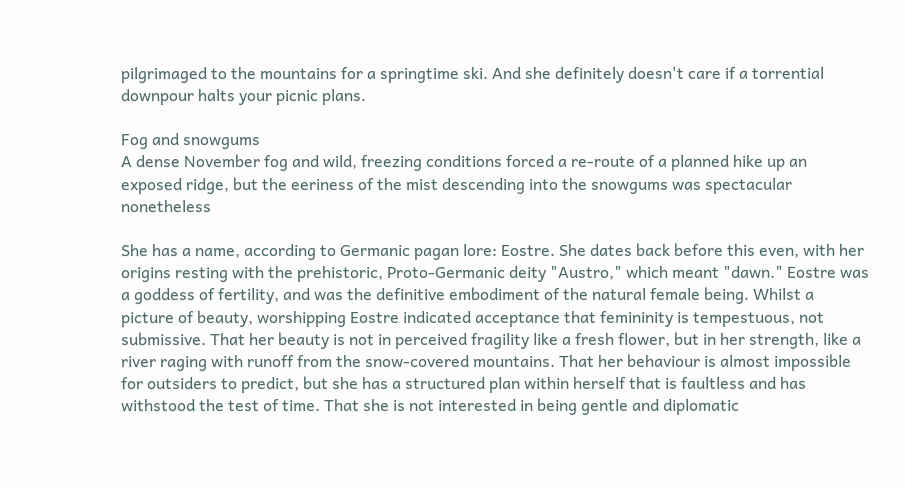pilgrimaged to the mountains for a springtime ski. And she definitely doesn't care if a torrential downpour halts your picnic plans.

Fog and snowgums
A dense November fog and wild, freezing conditions forced a re-route of a planned hike up an exposed ridge, but the eeriness of the mist descending into the snowgums was spectacular nonetheless

She has a name, according to Germanic pagan lore: Eostre. She dates back before this even, with her origins resting with the prehistoric, Proto-Germanic deity "Austro," which meant "dawn." Eostre was a goddess of fertility, and was the definitive embodiment of the natural female being. Whilst a picture of beauty, worshipping Eostre indicated acceptance that femininity is tempestuous, not submissive. That her beauty is not in perceived fragility like a fresh flower, but in her strength, like a river raging with runoff from the snow-covered mountains. That her behaviour is almost impossible for outsiders to predict, but she has a structured plan within herself that is faultless and has withstood the test of time. That she is not interested in being gentle and diplomatic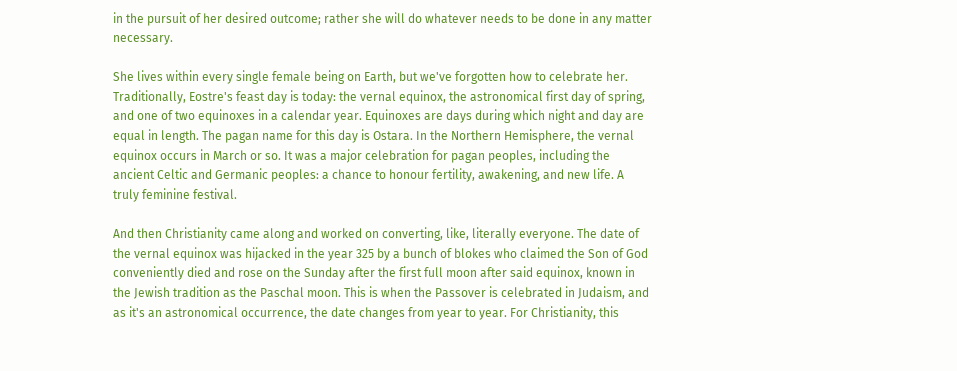in the pursuit of her desired outcome; rather she will do whatever needs to be done in any matter necessary.

She lives within every single female being on Earth, but we've forgotten how to celebrate her. Traditionally, Eostre's feast day is today: the vernal equinox, the astronomical first day of spring, and one of two equinoxes in a calendar year. Equinoxes are days during which night and day are equal in length. The pagan name for this day is Ostara. In the Northern Hemisphere, the vernal equinox occurs in March or so. It was a major celebration for pagan peoples, including the ancient Celtic and Germanic peoples: a chance to honour fertility, awakening, and new life. A truly feminine festival.

And then Christianity came along and worked on converting, like, literally everyone. The date of the vernal equinox was hijacked in the year 325 by a bunch of blokes who claimed the Son of God conveniently died and rose on the Sunday after the first full moon after said equinox, known in the Jewish tradition as the Paschal moon. This is when the Passover is celebrated in Judaism, and as it's an astronomical occurrence, the date changes from year to year. For Christianity, this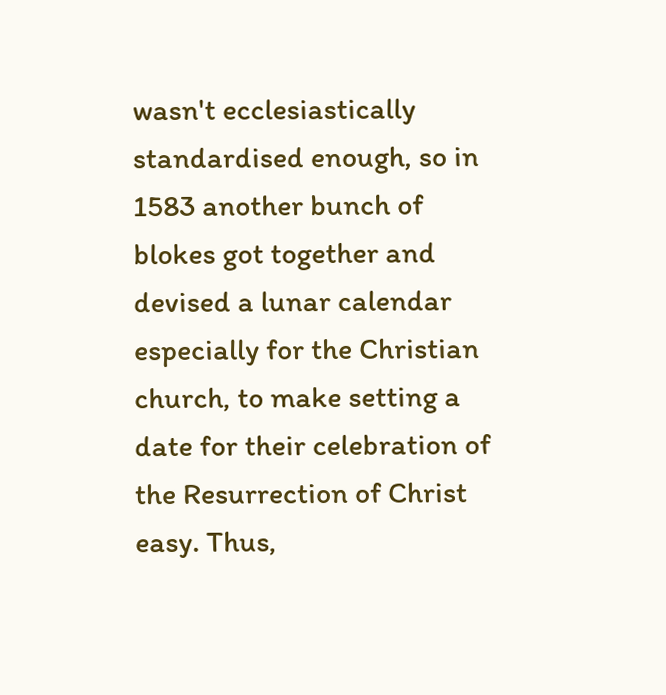wasn't ecclesiastically standardised enough, so in 1583 another bunch of blokes got together and devised a lunar calendar especially for the Christian church, to make setting a date for their celebration of the Resurrection of Christ easy. Thus,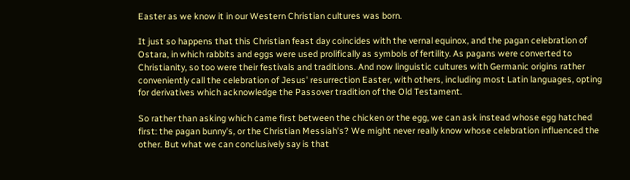Easter as we know it in our Western Christian cultures was born.

It just so happens that this Christian feast day coincides with the vernal equinox, and the pagan celebration of Ostara, in which rabbits and eggs were used prolifically as symbols of fertility. As pagans were converted to Christianity, so too were their festivals and traditions. And now linguistic cultures with Germanic origins rather conveniently call the celebration of Jesus' resurrection Easter, with others, including most Latin languages, opting for derivatives which acknowledge the Passover tradition of the Old Testament.

So rather than asking which came first between the chicken or the egg, we can ask instead whose egg hatched first: the pagan bunny's, or the Christian Messiah's? We might never really know whose celebration influenced the other. But what we can conclusively say is that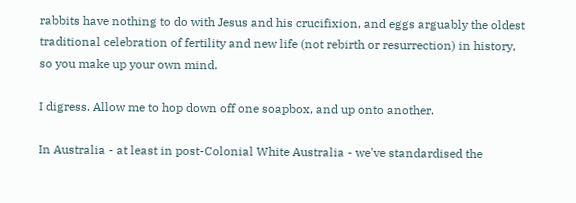rabbits have nothing to do with Jesus and his crucifixion, and eggs arguably the oldest traditional celebration of fertility and new life (not rebirth or resurrection) in history, so you make up your own mind.

I digress. Allow me to hop down off one soapbox, and up onto another.

In Australia - at least in post-Colonial White Australia - we've standardised the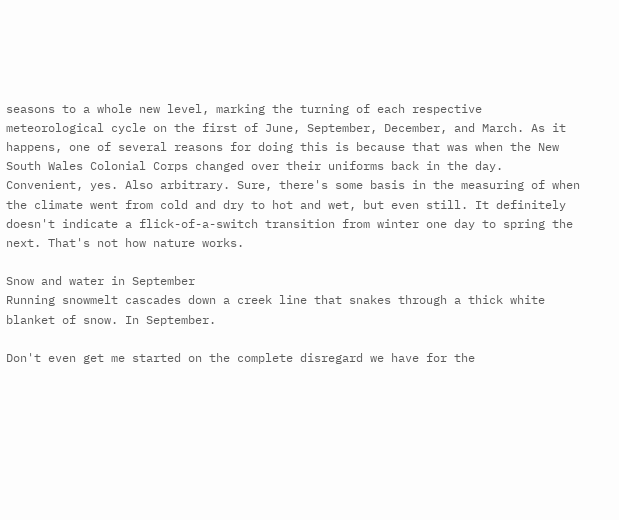seasons to a whole new level, marking the turning of each respective meteorological cycle on the first of June, September, December, and March. As it happens, one of several reasons for doing this is because that was when the New South Wales Colonial Corps changed over their uniforms back in the day. Convenient, yes. Also arbitrary. Sure, there's some basis in the measuring of when the climate went from cold and dry to hot and wet, but even still. It definitely doesn't indicate a flick-of-a-switch transition from winter one day to spring the next. That's not how nature works.

Snow and water in September
Running snowmelt cascades down a creek line that snakes through a thick white blanket of snow. In September.

Don't even get me started on the complete disregard we have for the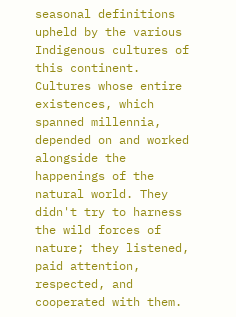seasonal definitions upheld by the various Indigenous cultures of this continent. Cultures whose entire existences, which spanned millennia, depended on and worked alongside the happenings of the natural world. They didn't try to harness the wild forces of nature; they listened, paid attention, respected, and cooperated with them.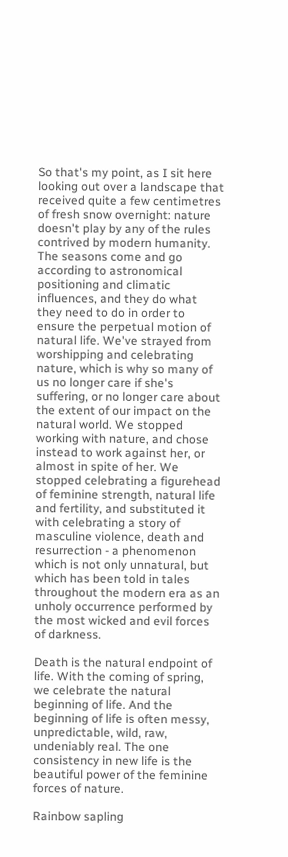So that's my point, as I sit here looking out over a landscape that received quite a few centimetres of fresh snow overnight: nature doesn't play by any of the rules contrived by modern humanity. The seasons come and go according to astronomical positioning and climatic influences, and they do what they need to do in order to ensure the perpetual motion of natural life. We've strayed from worshipping and celebrating nature, which is why so many of us no longer care if she's suffering, or no longer care about the extent of our impact on the natural world. We stopped working with nature, and chose instead to work against her, or almost in spite of her. We stopped celebrating a figurehead of feminine strength, natural life and fertility, and substituted it with celebrating a story of masculine violence, death and resurrection - a phenomenon which is not only unnatural, but which has been told in tales throughout the modern era as an unholy occurrence performed by the most wicked and evil forces of darkness.

Death is the natural endpoint of life. With the coming of spring, we celebrate the natural beginning of life. And the beginning of life is often messy, unpredictable, wild, raw, undeniably real. The one consistency in new life is the beautiful power of the feminine forces of nature.

Rainbow sapling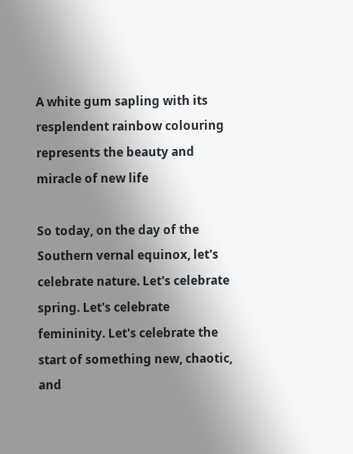A white gum sapling with its resplendent rainbow colouring represents the beauty and miracle of new life

So today, on the day of the Southern vernal equinox, let's celebrate nature. Let's celebrate spring. Let's celebrate femininity. Let's celebrate the start of something new, chaotic, and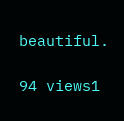beautiful.

94 views1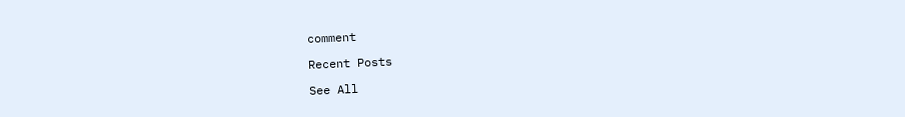comment

Recent Posts

See All